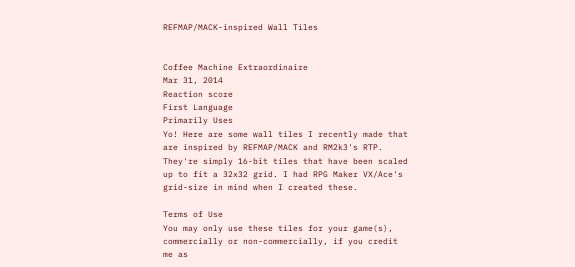REFMAP/MACK-inspired Wall Tiles


Coffee Machine Extraordinaire
Mar 31, 2014
Reaction score
First Language
Primarily Uses
Yo! Here are some wall tiles I recently made that are inspired by REFMAP/MACK and RM2k3's RTP. They're simply 16-bit tiles that have been scaled up to fit a 32x32 grid. I had RPG Maker VX/Ace's grid-size in mind when I created these.

Terms of Use
You may only use these tiles for your game(s), commercially or non-commercially, if you credit me as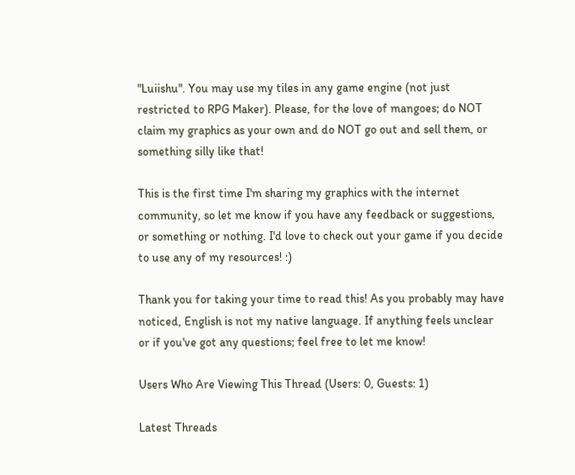"Luiishu". You may use my tiles in any game engine (not just restricted to RPG Maker). Please, for the love of mangoes; do NOT claim my graphics as your own and do NOT go out and sell them, or something silly like that!

This is the first time I'm sharing my graphics with the internet community, so let me know if you have any feedback or suggestions, or something or nothing. I'd love to check out your game if you decide to use any of my resources! :)

Thank you for taking your time to read this! As you probably may have noticed, English is not my native language. If anything feels unclear or if you've got any questions; feel free to let me know!

Users Who Are Viewing This Thread (Users: 0, Guests: 1)

Latest Threads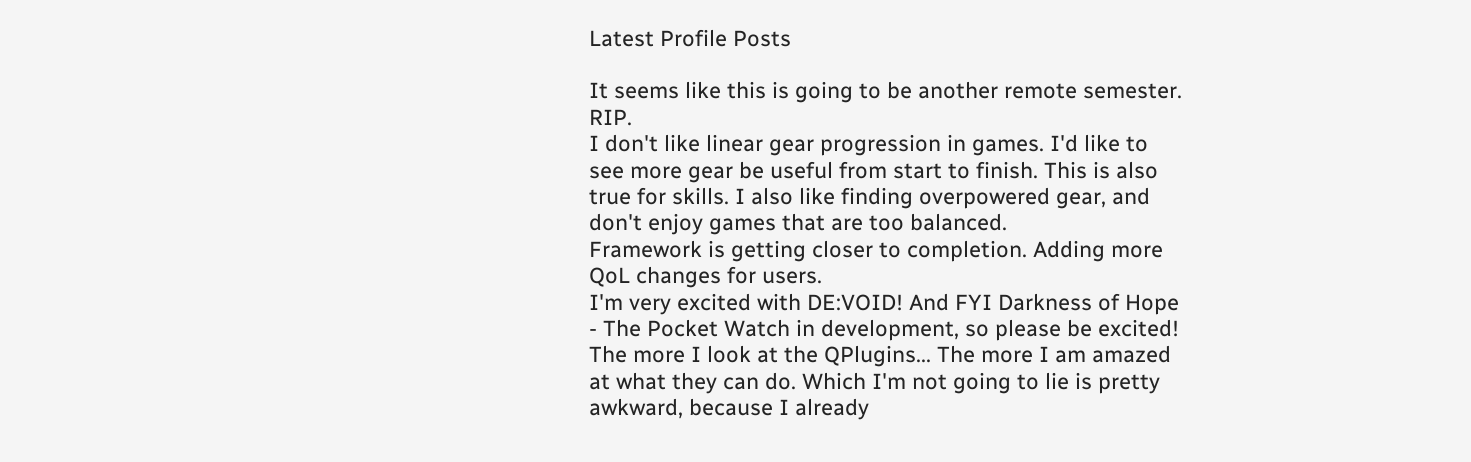Latest Profile Posts

It seems like this is going to be another remote semester. RIP.
I don't like linear gear progression in games. I'd like to see more gear be useful from start to finish. This is also true for skills. I also like finding overpowered gear, and don't enjoy games that are too balanced.
Framework is getting closer to completion. Adding more QoL changes for users.
I'm very excited with DE:VOID! And FYI Darkness of Hope - The Pocket Watch in development, so please be excited!
The more I look at the QPlugins... The more I am amazed at what they can do. Which I'm not going to lie is pretty awkward, because I already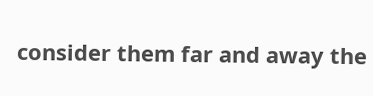consider them far and away the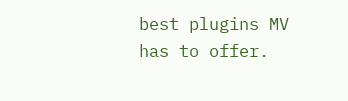best plugins MV has to offer.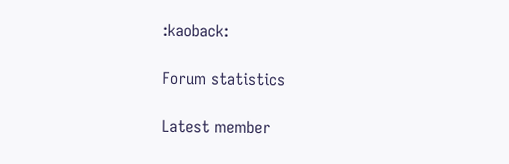:kaoback:

Forum statistics

Latest member